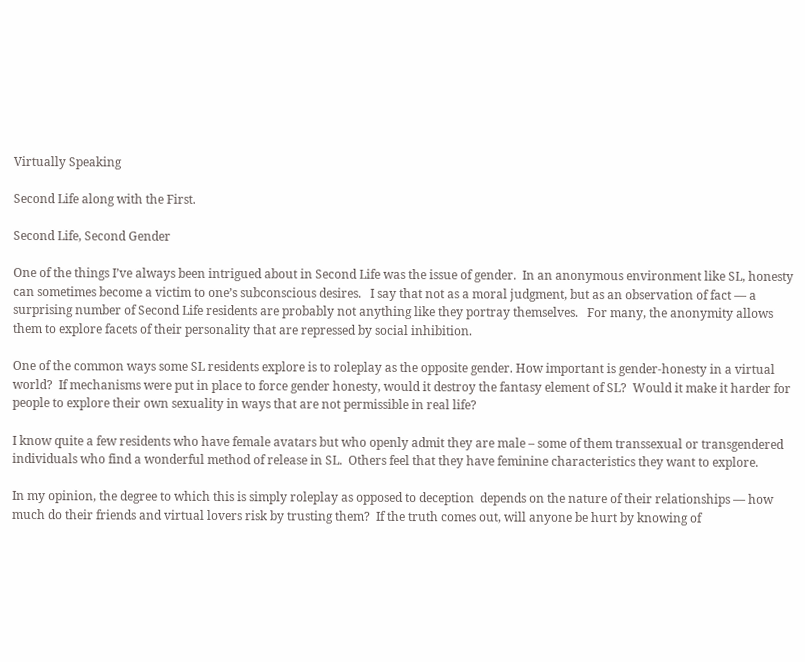Virtually Speaking

Second Life along with the First.

Second Life, Second Gender

One of the things I’ve always been intrigued about in Second Life was the issue of gender.  In an anonymous environment like SL, honesty can sometimes become a victim to one’s subconscious desires.   I say that not as a moral judgment, but as an observation of fact — a surprising number of Second Life residents are probably not anything like they portray themselves.   For many, the anonymity allows them to explore facets of their personality that are repressed by social inhibition.

One of the common ways some SL residents explore is to roleplay as the opposite gender. How important is gender-honesty in a virtual world?  If mechanisms were put in place to force gender honesty, would it destroy the fantasy element of SL?  Would it make it harder for people to explore their own sexuality in ways that are not permissible in real life?

I know quite a few residents who have female avatars but who openly admit they are male – some of them transsexual or transgendered individuals who find a wonderful method of release in SL.  Others feel that they have feminine characteristics they want to explore.

In my opinion, the degree to which this is simply roleplay as opposed to deception  depends on the nature of their relationships — how much do their friends and virtual lovers risk by trusting them?  If the truth comes out, will anyone be hurt by knowing of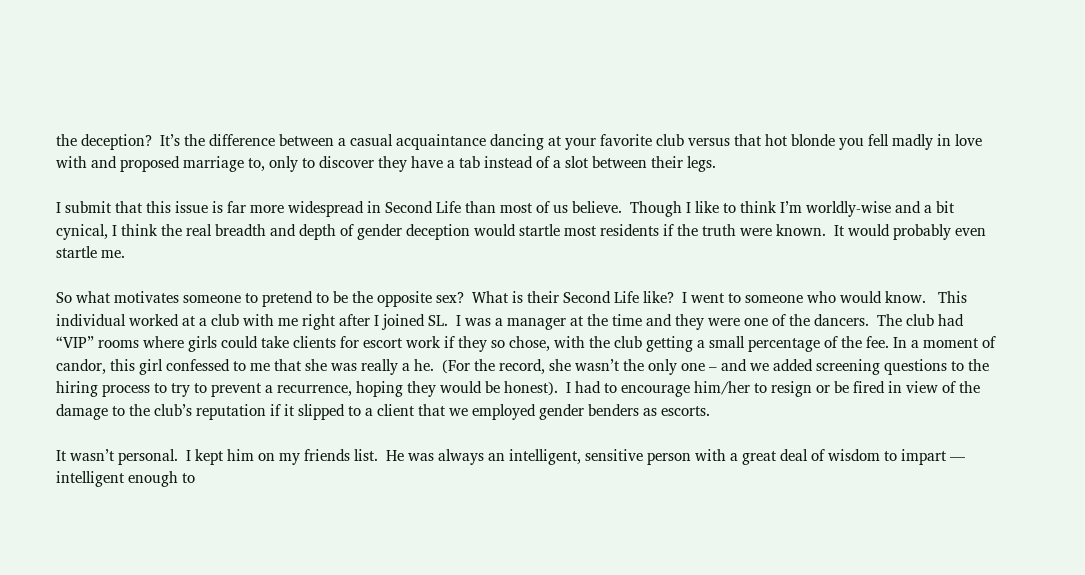the deception?  It’s the difference between a casual acquaintance dancing at your favorite club versus that hot blonde you fell madly in love with and proposed marriage to, only to discover they have a tab instead of a slot between their legs.

I submit that this issue is far more widespread in Second Life than most of us believe.  Though I like to think I’m worldly-wise and a bit cynical, I think the real breadth and depth of gender deception would startle most residents if the truth were known.  It would probably even startle me.

So what motivates someone to pretend to be the opposite sex?  What is their Second Life like?  I went to someone who would know.   This individual worked at a club with me right after I joined SL.  I was a manager at the time and they were one of the dancers.  The club had “VIP” rooms where girls could take clients for escort work if they so chose, with the club getting a small percentage of the fee. In a moment of candor, this girl confessed to me that she was really a he.  (For the record, she wasn’t the only one – and we added screening questions to the hiring process to try to prevent a recurrence, hoping they would be honest).  I had to encourage him/her to resign or be fired in view of the damage to the club’s reputation if it slipped to a client that we employed gender benders as escorts.

It wasn’t personal.  I kept him on my friends list.  He was always an intelligent, sensitive person with a great deal of wisdom to impart — intelligent enough to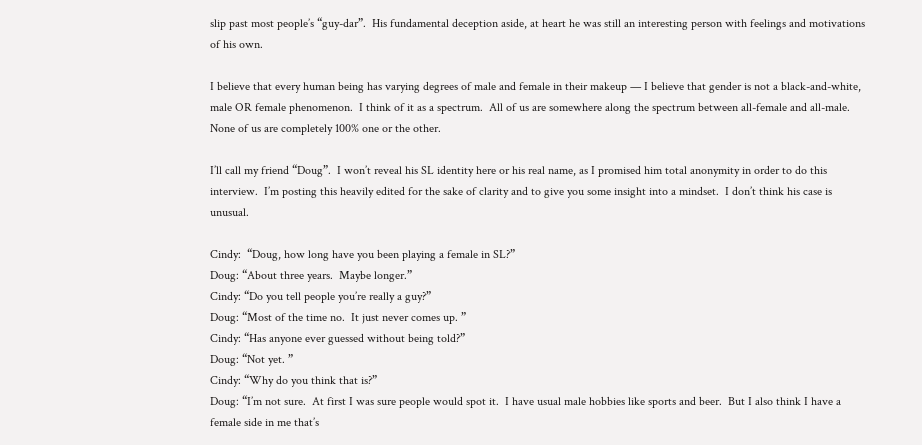slip past most people’s “guy-dar”.  His fundamental deception aside, at heart he was still an interesting person with feelings and motivations of his own.

I believe that every human being has varying degrees of male and female in their makeup — I believe that gender is not a black-and-white, male OR female phenomenon.  I think of it as a spectrum.  All of us are somewhere along the spectrum between all-female and all-male.  None of us are completely 100% one or the other.

I’ll call my friend “Doug”.  I won’t reveal his SL identity here or his real name, as I promised him total anonymity in order to do this interview.  I’m posting this heavily edited for the sake of clarity and to give you some insight into a mindset.  I don’t think his case is unusual.

Cindy:  “Doug, how long have you been playing a female in SL?”
Doug: “About three years.  Maybe longer.”
Cindy: “Do you tell people you’re really a guy?”
Doug: “Most of the time no.  It just never comes up. ”
Cindy: “Has anyone ever guessed without being told?”
Doug: “Not yet. ”
Cindy: “Why do you think that is?”
Doug: “I’m not sure.  At first I was sure people would spot it.  I have usual male hobbies like sports and beer.  But I also think I have a female side in me that’s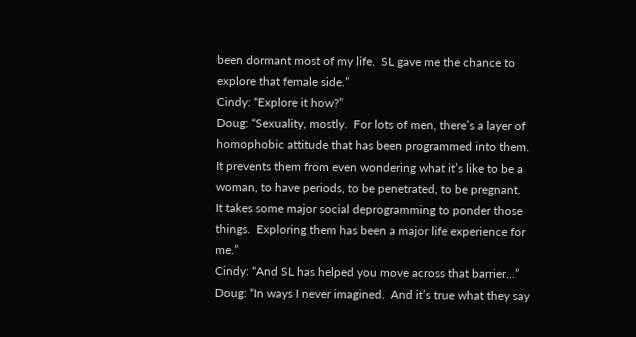been dormant most of my life.  SL gave me the chance to explore that female side.”
Cindy: “Explore it how?”
Doug: “Sexuality, mostly.  For lots of men, there’s a layer of homophobic attitude that has been programmed into them.  It prevents them from even wondering what it’s like to be a woman, to have periods, to be penetrated, to be pregnant.  It takes some major social deprogramming to ponder those things.  Exploring them has been a major life experience for me.”
Cindy: “And SL has helped you move across that barrier…”
Doug: “In ways I never imagined.  And it’s true what they say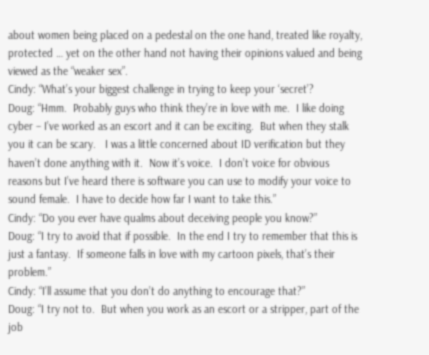about women being placed on a pedestal on the one hand, treated like royalty, protected … yet on the other hand not having their opinions valued and being viewed as the “weaker sex”.
Cindy: “What’s your biggest challenge in trying to keep your ‘secret’?
Doug: “Hmm.  Probably guys who think they’re in love with me.  I like doing cyber – I’ve worked as an escort and it can be exciting.  But when they stalk you it can be scary.   I was a little concerned about ID verification but they haven’t done anything with it.  Now it’s voice.  I don’t voice for obvious reasons but I’ve heard there is software you can use to modify your voice to sound female.  I have to decide how far I want to take this.”
Cindy: “Do you ever have qualms about deceiving people you know?”
Doug: “I try to avoid that if possible.  In the end I try to remember that this is just a fantasy.  If someone falls in love with my cartoon pixels, that’s their problem.”
Cindy: “I’ll assume that you don’t do anything to encourage that?”
Doug: “I try not to.  But when you work as an escort or a stripper, part of the job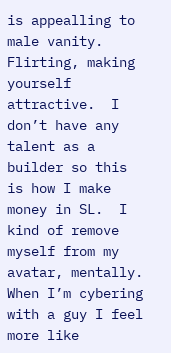is appealling to male vanity.  Flirting, making yourself attractive.  I don’t have any talent as a builder so this is how I make money in SL.  I kind of remove myself from my avatar, mentally.  When I’m cybering with a guy I feel more like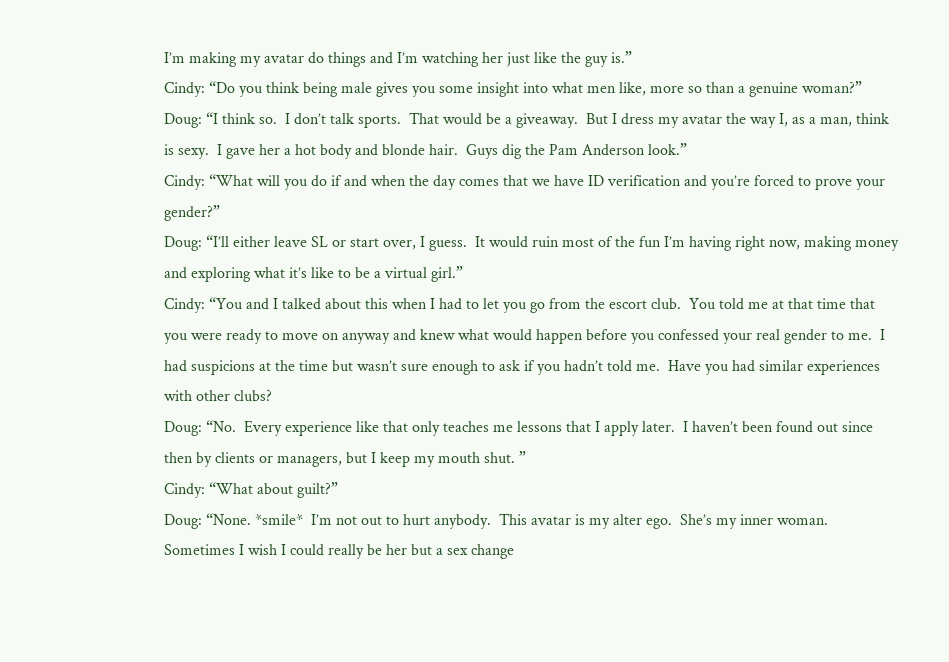I’m making my avatar do things and I’m watching her just like the guy is.”
Cindy: “Do you think being male gives you some insight into what men like, more so than a genuine woman?”
Doug: “I think so.  I don’t talk sports.  That would be a giveaway.  But I dress my avatar the way I, as a man, think is sexy.  I gave her a hot body and blonde hair.  Guys dig the Pam Anderson look.”
Cindy: “What will you do if and when the day comes that we have ID verification and you’re forced to prove your gender?”
Doug: “I’ll either leave SL or start over, I guess.  It would ruin most of the fun I’m having right now, making money and exploring what it’s like to be a virtual girl.”
Cindy: “You and I talked about this when I had to let you go from the escort club.  You told me at that time that you were ready to move on anyway and knew what would happen before you confessed your real gender to me.  I had suspicions at the time but wasn’t sure enough to ask if you hadn’t told me.  Have you had similar experiences with other clubs?
Doug: “No.  Every experience like that only teaches me lessons that I apply later.  I haven’t been found out since then by clients or managers, but I keep my mouth shut. ”
Cindy: “What about guilt?”
Doug: “None. *smile*  I’m not out to hurt anybody.  This avatar is my alter ego.  She’s my inner woman.  Sometimes I wish I could really be her but a sex change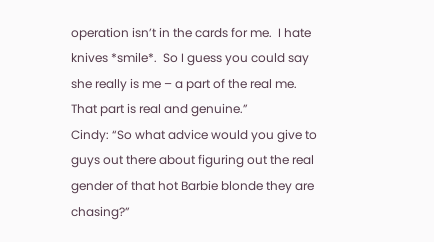operation isn’t in the cards for me.  I hate knives *smile*.  So I guess you could say she really is me – a part of the real me.  That part is real and genuine.”
Cindy: “So what advice would you give to guys out there about figuring out the real gender of that hot Barbie blonde they are chasing?”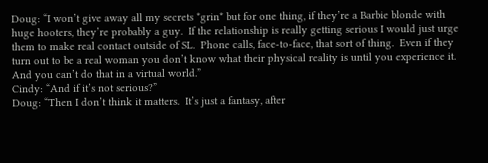Doug: “I won’t give away all my secrets *grin* but for one thing, if they’re a Barbie blonde with huge hooters, they’re probably a guy.  If the relationship is really getting serious I would just urge them to make real contact outside of SL.  Phone calls, face-to-face, that sort of thing.  Even if they turn out to be a real woman you don’t know what their physical reality is until you experience it.  And you can’t do that in a virtual world.”
Cindy: “And if it’s not serious?”
Doug: “Then I don’t think it matters.  It’s just a fantasy, after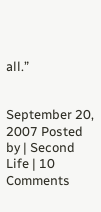all.”


September 20, 2007 Posted by | Second Life | 10 Comments